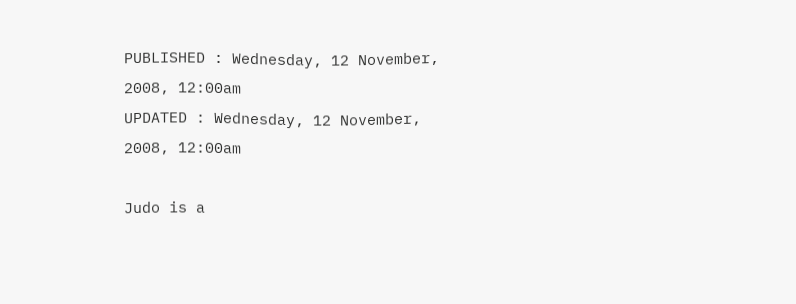PUBLISHED : Wednesday, 12 November, 2008, 12:00am
UPDATED : Wednesday, 12 November, 2008, 12:00am

Judo is a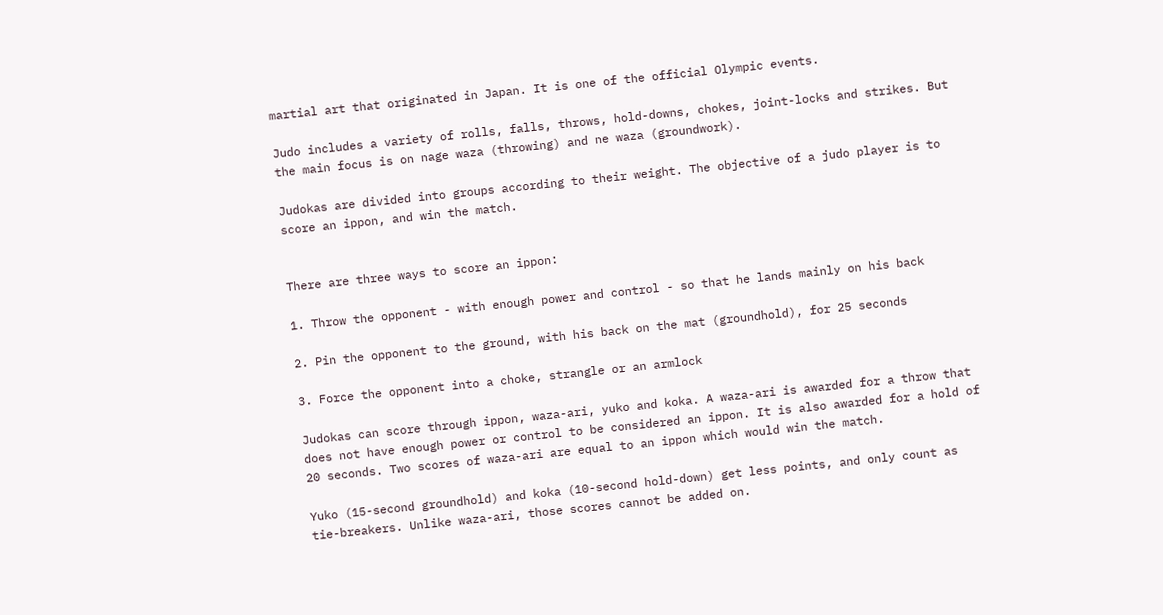martial art that originated in Japan. It is one of the official Olympic events.

Judo includes a variety of rolls, falls, throws, hold-downs, chokes, joint-locks and strikes. But the main focus is on nage waza (throwing) and ne waza (groundwork).

Judokas are divided into groups according to their weight. The objective of a judo player is to score an ippon, and win the match.


There are three ways to score an ippon:

1. Throw the opponent - with enough power and control - so that he lands mainly on his back

2. Pin the opponent to the ground, with his back on the mat (groundhold), for 25 seconds

3. Force the opponent into a choke, strangle or an armlock

Judokas can score through ippon, waza-ari, yuko and koka. A waza-ari is awarded for a throw that does not have enough power or control to be considered an ippon. It is also awarded for a hold of 20 seconds. Two scores of waza-ari are equal to an ippon which would win the match.

Yuko (15-second groundhold) and koka (10-second hold-down) get less points, and only count as tie-breakers. Unlike waza-ari, those scores cannot be added on.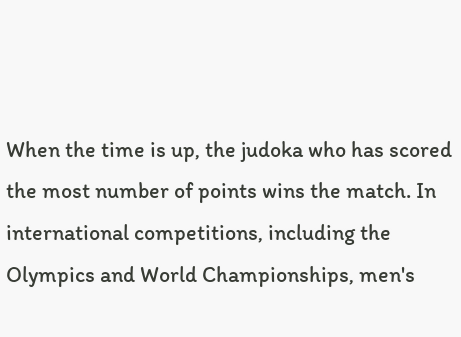When the time is up, the judoka who has scored the most number of points wins the match. In international competitions, including the Olympics and World Championships, men's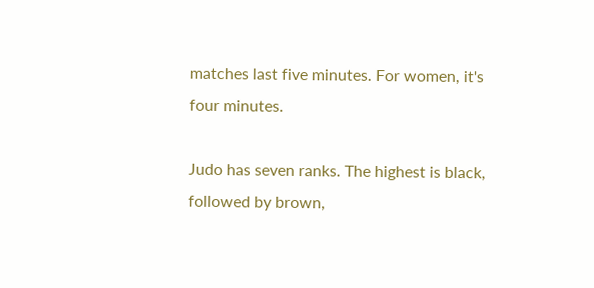matches last five minutes. For women, it's four minutes.

Judo has seven ranks. The highest is black, followed by brown,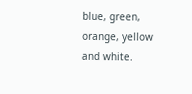blue, green, orange, yellow and white.